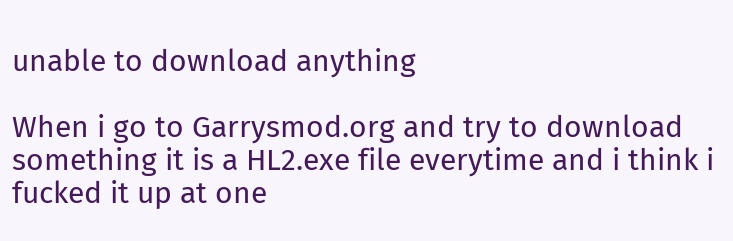unable to download anything

When i go to Garrysmod.org and try to download something it is a HL2.exe file everytime and i think i fucked it up at one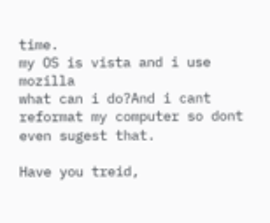time.
my OS is vista and i use mozilla
what can i do?And i cant reformat my computer so dont even sugest that.

Have you treid,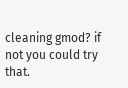cleaning gmod? if not you could try that.